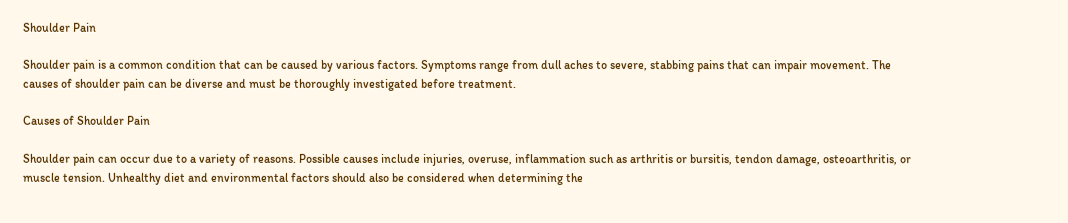Shoulder Pain

Shoulder pain is a common condition that can be caused by various factors. Symptoms range from dull aches to severe, stabbing pains that can impair movement. The causes of shoulder pain can be diverse and must be thoroughly investigated before treatment.

Causes of Shoulder Pain

Shoulder pain can occur due to a variety of reasons. Possible causes include injuries, overuse, inflammation such as arthritis or bursitis, tendon damage, osteoarthritis, or muscle tension. Unhealthy diet and environmental factors should also be considered when determining the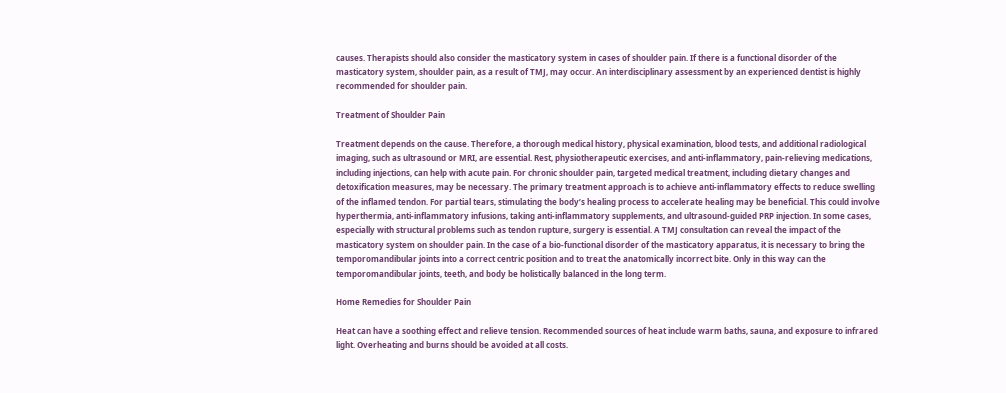causes. Therapists should also consider the masticatory system in cases of shoulder pain. If there is a functional disorder of the masticatory system, shoulder pain, as a result of TMJ, may occur. An interdisciplinary assessment by an experienced dentist is highly recommended for shoulder pain.

Treatment of Shoulder Pain

Treatment depends on the cause. Therefore, a thorough medical history, physical examination, blood tests, and additional radiological imaging, such as ultrasound or MRI, are essential. Rest, physiotherapeutic exercises, and anti-inflammatory, pain-relieving medications, including injections, can help with acute pain. For chronic shoulder pain, targeted medical treatment, including dietary changes and detoxification measures, may be necessary. The primary treatment approach is to achieve anti-inflammatory effects to reduce swelling of the inflamed tendon. For partial tears, stimulating the body’s healing process to accelerate healing may be beneficial. This could involve hyperthermia, anti-inflammatory infusions, taking anti-inflammatory supplements, and ultrasound-guided PRP injection. In some cases, especially with structural problems such as tendon rupture, surgery is essential. A TMJ consultation can reveal the impact of the masticatory system on shoulder pain. In the case of a bio-functional disorder of the masticatory apparatus, it is necessary to bring the temporomandibular joints into a correct centric position and to treat the anatomically incorrect bite. Only in this way can the temporomandibular joints, teeth, and body be holistically balanced in the long term.

Home Remedies for Shoulder Pain

Heat can have a soothing effect and relieve tension. Recommended sources of heat include warm baths, sauna, and exposure to infrared light. Overheating and burns should be avoided at all costs.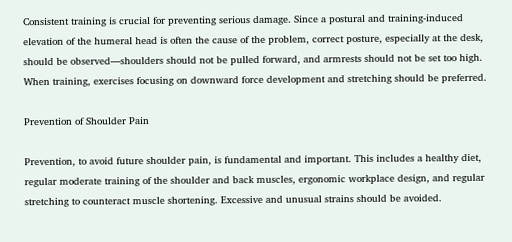Consistent training is crucial for preventing serious damage. Since a postural and training-induced elevation of the humeral head is often the cause of the problem, correct posture, especially at the desk, should be observed—shoulders should not be pulled forward, and armrests should not be set too high. When training, exercises focusing on downward force development and stretching should be preferred.

Prevention of Shoulder Pain

Prevention, to avoid future shoulder pain, is fundamental and important. This includes a healthy diet, regular moderate training of the shoulder and back muscles, ergonomic workplace design, and regular stretching to counteract muscle shortening. Excessive and unusual strains should be avoided.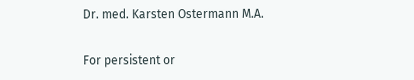Dr. med. Karsten Ostermann M.A.

For persistent or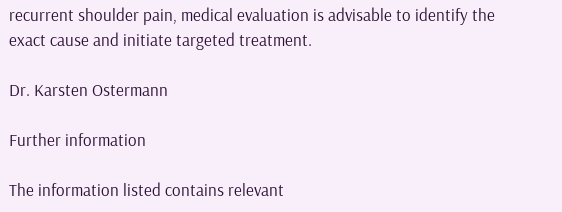recurrent shoulder pain, medical evaluation is advisable to identify the exact cause and initiate targeted treatment.

Dr. Karsten Ostermann

Further information

The information listed contains relevant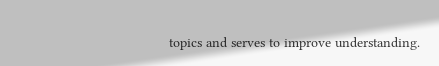topics and serves to improve understanding.